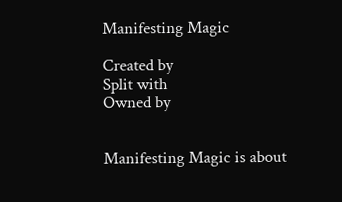Manifesting Magic

Created by
Split with
Owned by


Manifesting Magic is about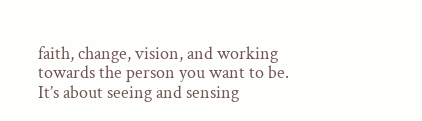faith, change, vision, and working towards the person you want to be. It’s about seeing and sensing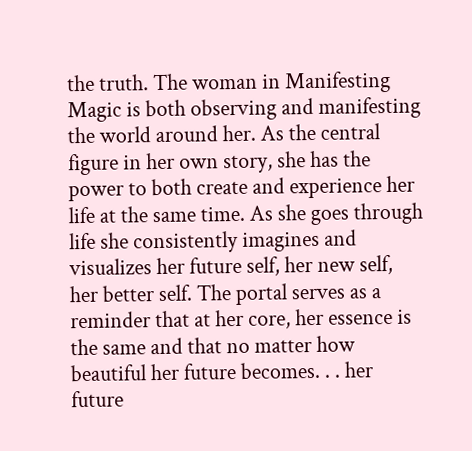the truth. The woman in Manifesting Magic is both observing and manifesting the world around her. As the central figure in her own story, she has the power to both create and experience her life at the same time. As she goes through life she consistently imagines and visualizes her future self, her new self, her better self. The portal serves as a reminder that at her core, her essence is the same and that no matter how beautiful her future becomes. . . her future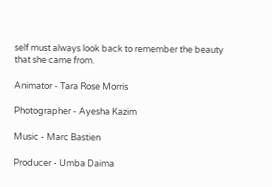self must always look back to remember the beauty that she came from.

Animator - Tara Rose Morris

Photographer - Ayesha Kazim

Music - Marc Bastien

Producer - Umba Daima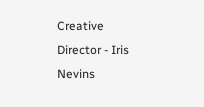Creative Director - Iris Nevins